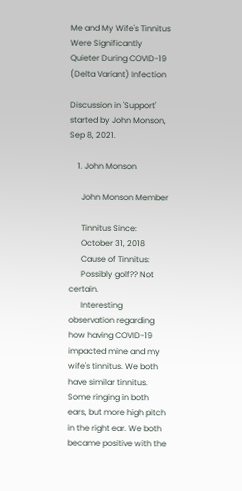Me and My Wife's Tinnitus Were Significantly Quieter During COVID-19 (Delta Variant) Infection

Discussion in 'Support' started by John Monson, Sep 8, 2021.

    1. John Monson

      John Monson Member

      Tinnitus Since:
      October 31, 2018
      Cause of Tinnitus:
      Possibly golf?? Not certain.
      Interesting observation regarding how having COVID-19 impacted mine and my wife's tinnitus. We both have similar tinnitus. Some ringing in both ears, but more high pitch in the right ear. We both became positive with the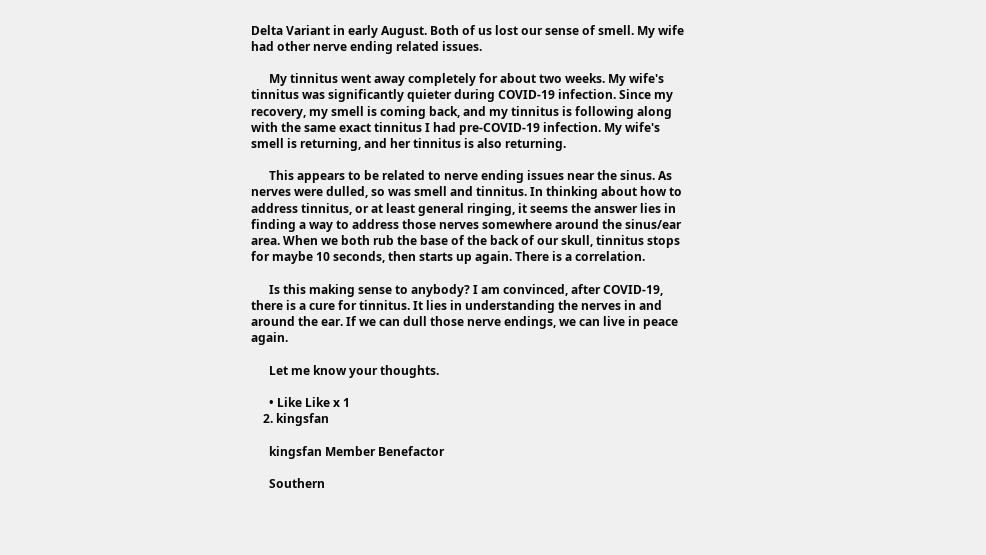Delta Variant in early August. Both of us lost our sense of smell. My wife had other nerve ending related issues.

      My tinnitus went away completely for about two weeks. My wife's tinnitus was significantly quieter during COVID-19 infection. Since my recovery, my smell is coming back, and my tinnitus is following along with the same exact tinnitus I had pre-COVID-19 infection. My wife's smell is returning, and her tinnitus is also returning.

      This appears to be related to nerve ending issues near the sinus. As nerves were dulled, so was smell and tinnitus. In thinking about how to address tinnitus, or at least general ringing, it seems the answer lies in finding a way to address those nerves somewhere around the sinus/ear area. When we both rub the base of the back of our skull, tinnitus stops for maybe 10 seconds, then starts up again. There is a correlation.

      Is this making sense to anybody? I am convinced, after COVID-19, there is a cure for tinnitus. It lies in understanding the nerves in and around the ear. If we can dull those nerve endings, we can live in peace again.

      Let me know your thoughts.

      • Like Like x 1
    2. kingsfan

      kingsfan Member Benefactor

      Southern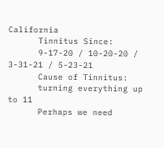California
      Tinnitus Since:
      9-17-20 / 10-20-20 / 3-31-21 / 5-23-21
      Cause of Tinnitus:
      turning everything up to 11
      Perhaps we need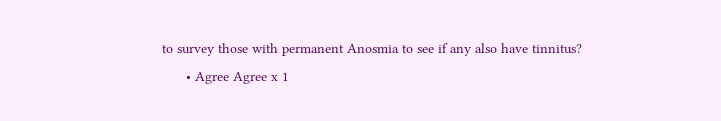to survey those with permanent Anosmia to see if any also have tinnitus?
      • Agree Agree x 1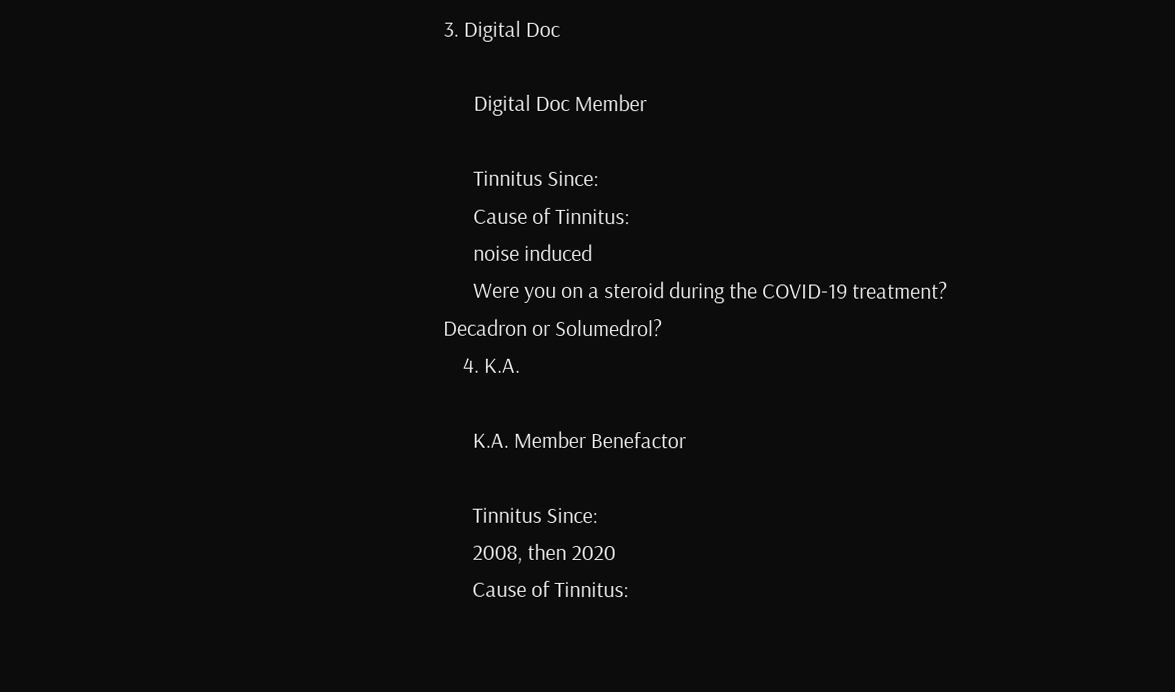3. Digital Doc

      Digital Doc Member

      Tinnitus Since:
      Cause of Tinnitus:
      noise induced
      Were you on a steroid during the COVID-19 treatment? Decadron or Solumedrol?
    4. K.A.

      K.A. Member Benefactor

      Tinnitus Since:
      2008, then 2020
      Cause of Tinnitus: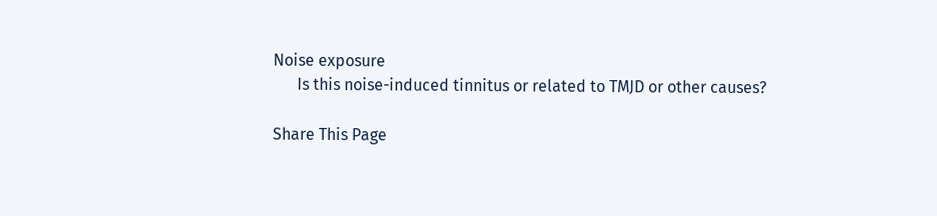Noise exposure
      Is this noise-induced tinnitus or related to TMJD or other causes?

Share This Page